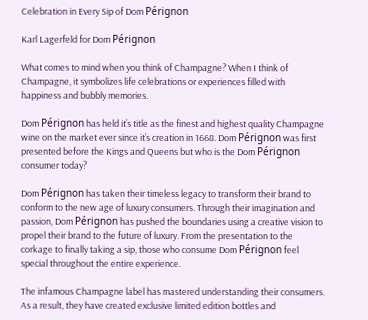Celebration in Every Sip of Dom Pérignon

Karl Lagerfeld for Dom Pérignon

What comes to mind when you think of Champagne? When I think of Champagne, it symbolizes life celebrations or experiences filled with happiness and bubbly memories.

Dom Pérignon has held it’s title as the finest and highest quality Champagne wine on the market ever since it’s creation in 1668. Dom Pérignon was first presented before the Kings and Queens but who is the Dom Pérignon consumer today?

Dom Pérignon has taken their timeless legacy to transform their brand to conform to the new age of luxury consumers. Through their imagination and passion, Dom Pérignon has pushed the boundaries using a creative vision to propel their brand to the future of luxury. From the presentation to the corkage to finally taking a sip, those who consume Dom Pérignon feel special throughout the entire experience.

The infamous Champagne label has mastered understanding their consumers. As a result, they have created exclusive limited edition bottles and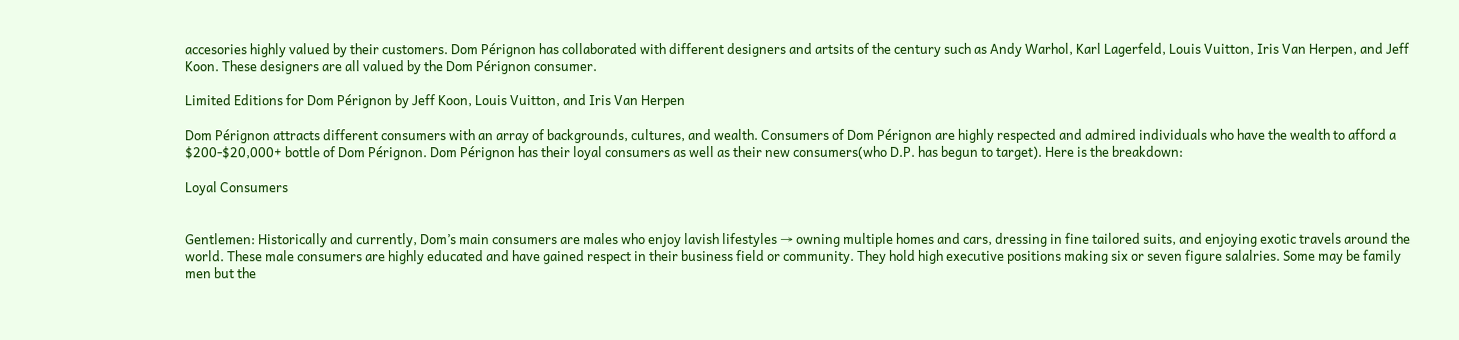accesories highly valued by their customers. Dom Pérignon has collaborated with different designers and artsits of the century such as Andy Warhol, Karl Lagerfeld, Louis Vuitton, Iris Van Herpen, and Jeff Koon. These designers are all valued by the Dom Pérignon consumer.

Limited Editions for Dom Pérignon by Jeff Koon, Louis Vuitton, and Iris Van Herpen

Dom Pérignon attracts different consumers with an array of backgrounds, cultures, and wealth. Consumers of Dom Pérignon are highly respected and admired individuals who have the wealth to afford a $200-$20,000+ bottle of Dom Pérignon. Dom Pérignon has their loyal consumers as well as their new consumers(who D.P. has begun to target). Here is the breakdown:

Loyal Consumers


Gentlemen: Historically and currently, Dom’s main consumers are males who enjoy lavish lifestyles → owning multiple homes and cars, dressing in fine tailored suits, and enjoying exotic travels around the world. These male consumers are highly educated and have gained respect in their business field or community. They hold high executive positions making six or seven figure salalries. Some may be family men but the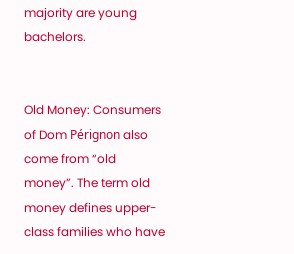majority are young bachelors.


Old Money: Consumers of Dom Pérignon also come from “old money”. The term old money defines upper-class families who have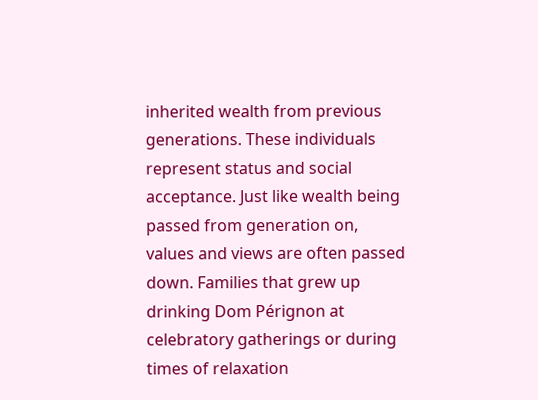inherited wealth from previous generations. These individuals represent status and social acceptance. Just like wealth being passed from generation on, values and views are often passed down. Families that grew up drinking Dom Pérignon at celebratory gatherings or during times of relaxation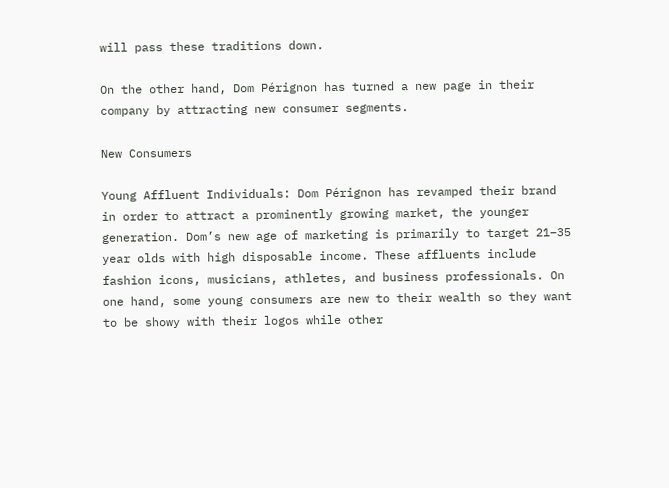will pass these traditions down.

On the other hand, Dom Pérignon has turned a new page in their company by attracting new consumer segments.

New Consumers

Young Affluent Individuals: Dom Pérignon has revamped their brand in order to attract a prominently growing market, the younger generation. Dom’s new age of marketing is primarily to target 21–35 year olds with high disposable income. These affluents include fashion icons, musicians, athletes, and business professionals. On one hand, some young consumers are new to their wealth so they want to be showy with their logos while other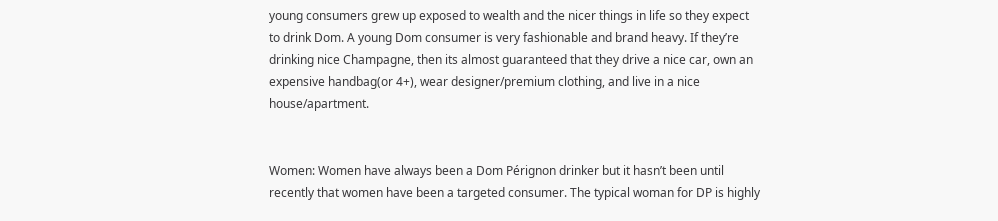young consumers grew up exposed to wealth and the nicer things in life so they expect to drink Dom. A young Dom consumer is very fashionable and brand heavy. If they’re drinking nice Champagne, then its almost guaranteed that they drive a nice car, own an expensive handbag(or 4+), wear designer/premium clothing, and live in a nice house/apartment.


Women: Women have always been a Dom Pérignon drinker but it hasn’t been until recently that women have been a targeted consumer. The typical woman for DP is highly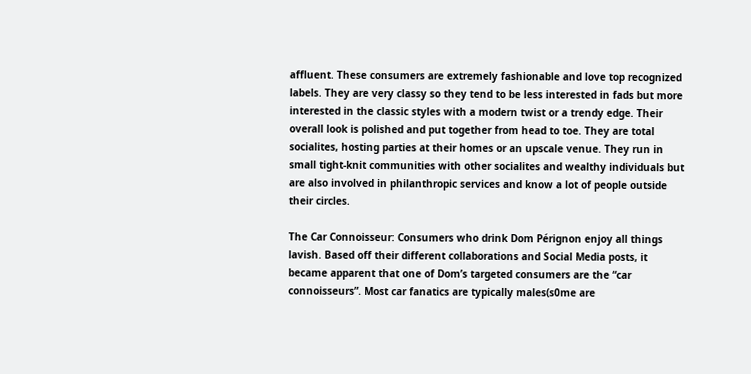affluent. These consumers are extremely fashionable and love top recognized labels. They are very classy so they tend to be less interested in fads but more interested in the classic styles with a modern twist or a trendy edge. Their overall look is polished and put together from head to toe. They are total socialites, hosting parties at their homes or an upscale venue. They run in small tight-knit communities with other socialites and wealthy individuals but are also involved in philanthropic services and know a lot of people outside their circles.

The Car Connoisseur: Consumers who drink Dom Pérignon enjoy all things lavish. Based off their different collaborations and Social Media posts, it became apparent that one of Dom’s targeted consumers are the “car connoisseurs”. Most car fanatics are typically males(s0me are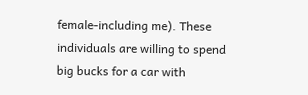female-including me). These individuals are willing to spend big bucks for a car with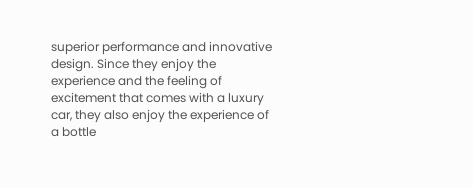superior performance and innovative design. Since they enjoy the experience and the feeling of excitement that comes with a luxury car, they also enjoy the experience of a bottle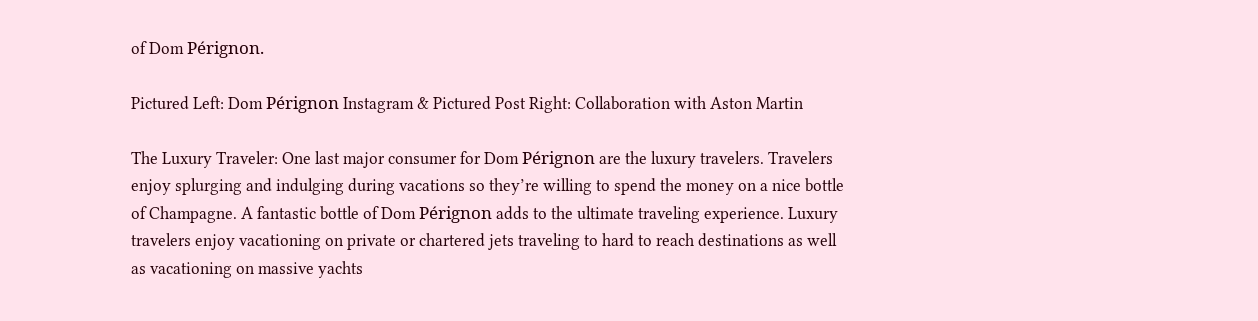of Dom Pérignon.

Pictured Left: Dom Pérignon Instagram & Pictured Post Right: Collaboration with Aston Martin

The Luxury Traveler: One last major consumer for Dom Pérignon are the luxury travelers. Travelers enjoy splurging and indulging during vacations so they’re willing to spend the money on a nice bottle of Champagne. A fantastic bottle of Dom Pérignon adds to the ultimate traveling experience. Luxury travelers enjoy vacationing on private or chartered jets traveling to hard to reach destinations as well as vacationing on massive yachts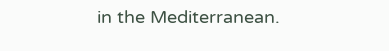in the Mediterranean.